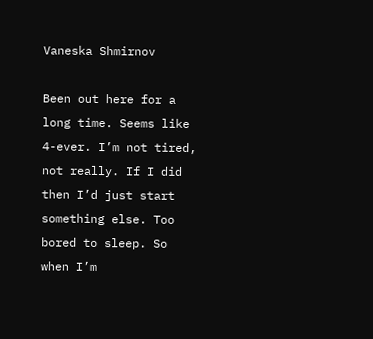Vaneska Shmirnov

Been out here for a long time. Seems like 4-ever. I’m not tired, not really. If I did then I’d just start something else. Too bored to sleep. So when I’m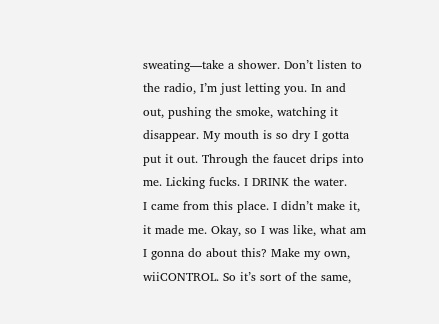sweating—take a shower. Don’t listen to the radio, I’m just letting you. In and out, pushing the smoke, watching it disappear. My mouth is so dry I gotta put it out. Through the faucet drips into me. Licking fucks. I DRINK the water.
I came from this place. I didn’t make it, it made me. Okay, so I was like, what am I gonna do about this? Make my own, wiiCONTROL. So it’s sort of the same,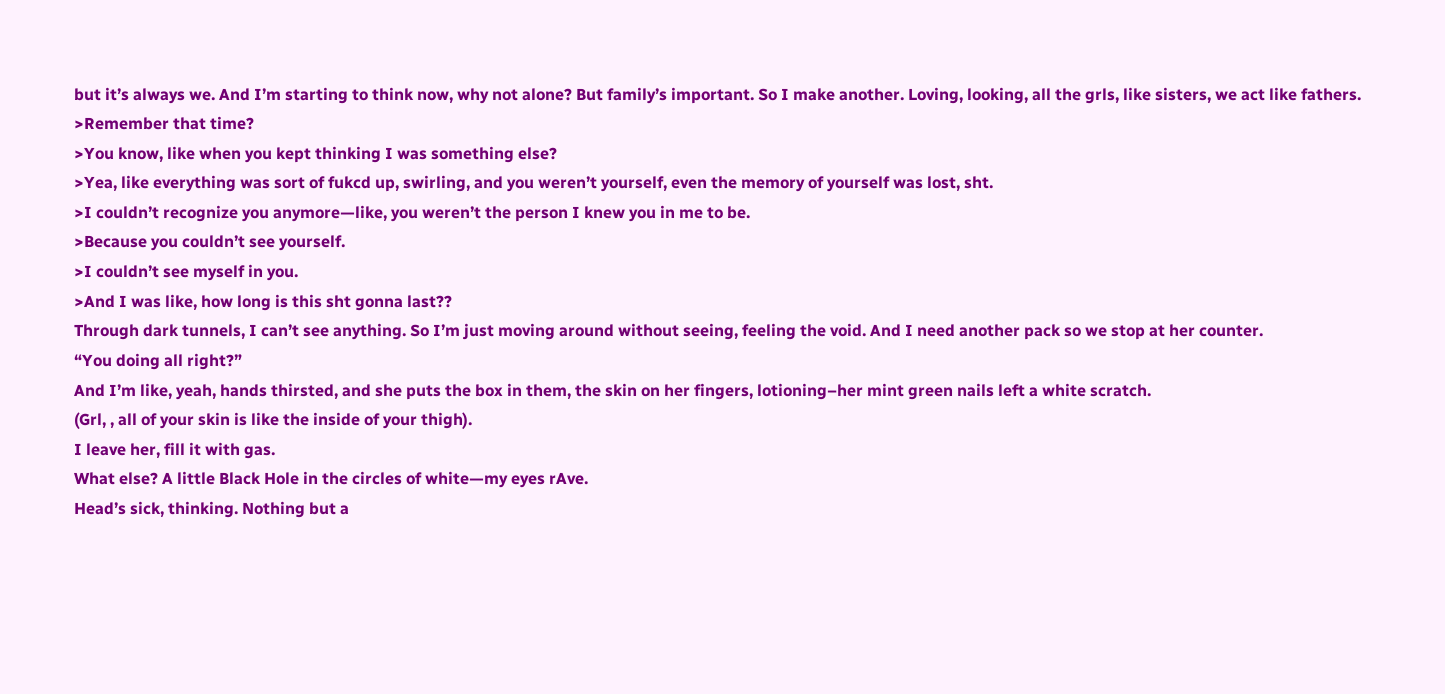but it’s always we. And I’m starting to think now, why not alone? But family’s important. So I make another. Loving, looking, all the grls, like sisters, we act like fathers.
>Remember that time?
>You know, like when you kept thinking I was something else?
>Yea, like everything was sort of fukcd up, swirling, and you weren’t yourself, even the memory of yourself was lost, sht.
>I couldn’t recognize you anymore—like, you weren’t the person I knew you in me to be.
>Because you couldn’t see yourself.
>I couldn’t see myself in you.
>And I was like, how long is this sht gonna last??
Through dark tunnels, I can’t see anything. So I’m just moving around without seeing, feeling the void. And I need another pack so we stop at her counter.
“You doing all right?”
And I’m like, yeah, hands thirsted, and she puts the box in them, the skin on her fingers, lotioning–her mint green nails left a white scratch.
(Grl, , all of your skin is like the inside of your thigh).
I leave her, fill it with gas.
What else? A little Black Hole in the circles of white—my eyes rAve.
Head’s sick, thinking. Nothing but a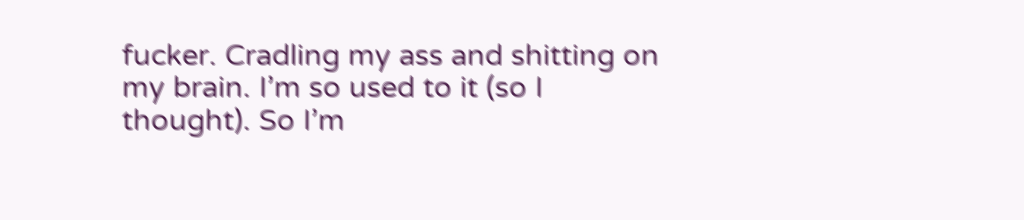fucker. Cradling my ass and shitting on my brain. I’m so used to it (so I thought). So I’m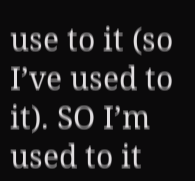use to it (so I’ve used to it). SO I’m used to it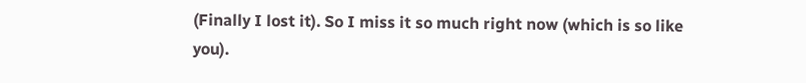(Finally I lost it). So I miss it so much right now (which is so like you).